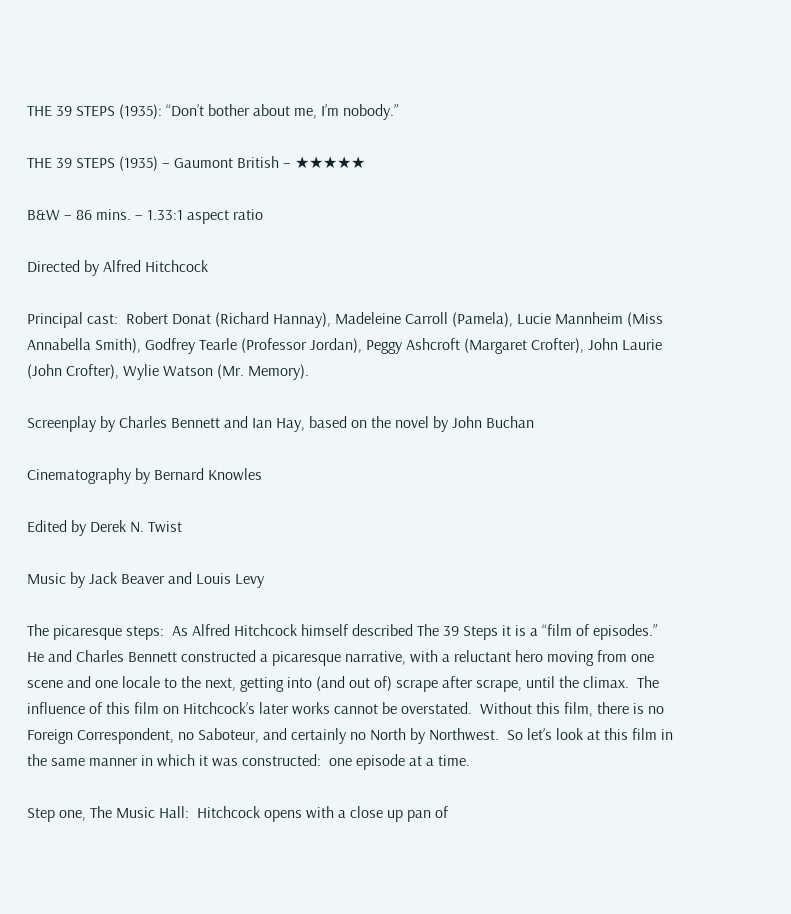THE 39 STEPS (1935): “Don’t bother about me, I’m nobody.”

THE 39 STEPS (1935) – Gaumont British – ★★★★★

B&W – 86 mins. – 1.33:1 aspect ratio

Directed by Alfred Hitchcock

Principal cast:  Robert Donat (Richard Hannay), Madeleine Carroll (Pamela), Lucie Mannheim (Miss Annabella Smith), Godfrey Tearle (Professor Jordan), Peggy Ashcroft (Margaret Crofter), John Laurie (John Crofter), Wylie Watson (Mr. Memory).

Screenplay by Charles Bennett and Ian Hay, based on the novel by John Buchan

Cinematography by Bernard Knowles

Edited by Derek N. Twist

Music by Jack Beaver and Louis Levy

The picaresque steps:  As Alfred Hitchcock himself described The 39 Steps it is a “film of episodes.”  He and Charles Bennett constructed a picaresque narrative, with a reluctant hero moving from one scene and one locale to the next, getting into (and out of) scrape after scrape, until the climax.  The influence of this film on Hitchcock’s later works cannot be overstated.  Without this film, there is no Foreign Correspondent, no Saboteur, and certainly no North by Northwest.  So let’s look at this film in the same manner in which it was constructed:  one episode at a time.

Step one, The Music Hall:  Hitchcock opens with a close up pan of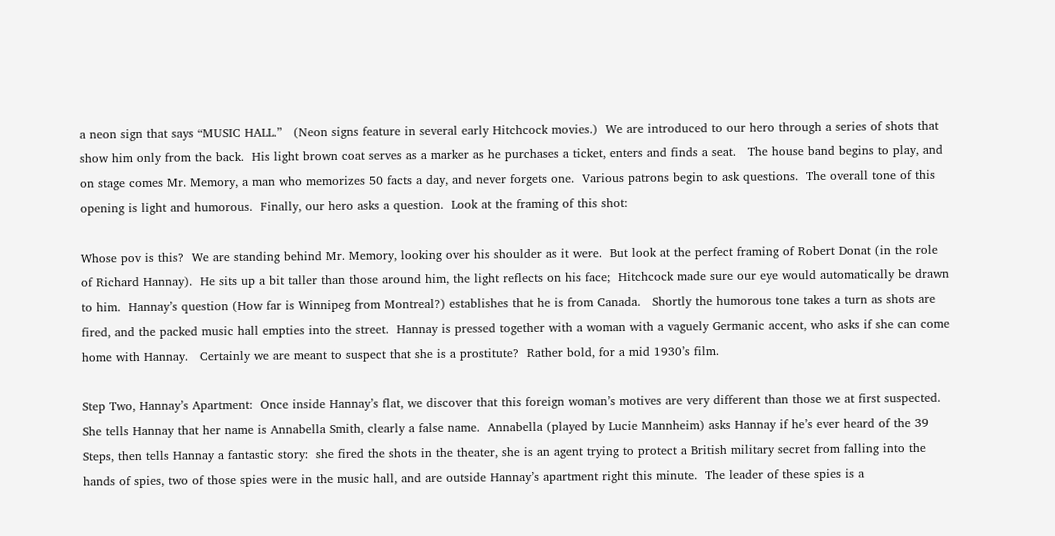a neon sign that says “MUSIC HALL.”   (Neon signs feature in several early Hitchcock movies.)  We are introduced to our hero through a series of shots that show him only from the back.  His light brown coat serves as a marker as he purchases a ticket, enters and finds a seat.   The house band begins to play, and on stage comes Mr. Memory, a man who memorizes 50 facts a day, and never forgets one.  Various patrons begin to ask questions.  The overall tone of this opening is light and humorous.  Finally, our hero asks a question.  Look at the framing of this shot:

Whose pov is this?  We are standing behind Mr. Memory, looking over his shoulder as it were.  But look at the perfect framing of Robert Donat (in the role of Richard Hannay).  He sits up a bit taller than those around him, the light reflects on his face;  Hitchcock made sure our eye would automatically be drawn to him.  Hannay’s question (How far is Winnipeg from Montreal?) establishes that he is from Canada.   Shortly the humorous tone takes a turn as shots are fired, and the packed music hall empties into the street.  Hannay is pressed together with a woman with a vaguely Germanic accent, who asks if she can come home with Hannay.   Certainly we are meant to suspect that she is a prostitute?  Rather bold, for a mid 1930’s film.

Step Two, Hannay’s Apartment:  Once inside Hannay’s flat, we discover that this foreign woman’s motives are very different than those we at first suspected.   She tells Hannay that her name is Annabella Smith, clearly a false name.  Annabella (played by Lucie Mannheim) asks Hannay if he’s ever heard of the 39 Steps, then tells Hannay a fantastic story:  she fired the shots in the theater, she is an agent trying to protect a British military secret from falling into the hands of spies, two of those spies were in the music hall, and are outside Hannay’s apartment right this minute.  The leader of these spies is a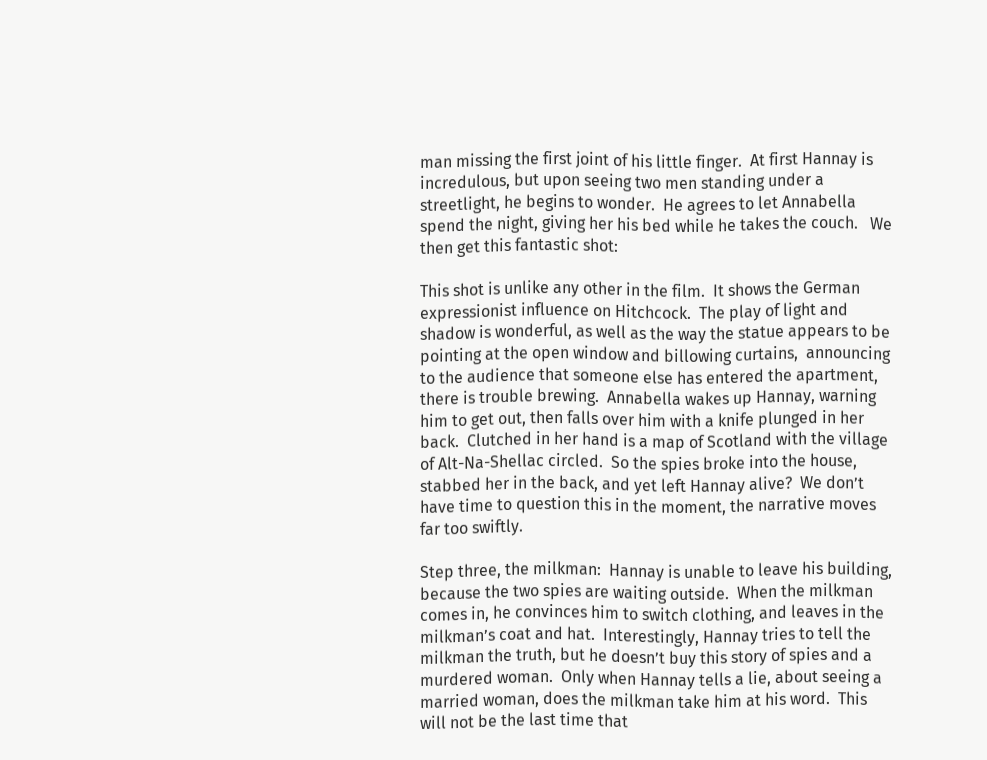man missing the first joint of his little finger.  At first Hannay is incredulous, but upon seeing two men standing under a streetlight, he begins to wonder.  He agrees to let Annabella spend the night, giving her his bed while he takes the couch.   We then get this fantastic shot:

This shot is unlike any other in the film.  It shows the German expressionist influence on Hitchcock.  The play of light and shadow is wonderful, as well as the way the statue appears to be pointing at the open window and billowing curtains,  announcing to the audience that someone else has entered the apartment, there is trouble brewing.  Annabella wakes up Hannay, warning him to get out, then falls over him with a knife plunged in her back.  Clutched in her hand is a map of Scotland with the village of Alt-Na-Shellac circled.  So the spies broke into the house, stabbed her in the back, and yet left Hannay alive?  We don’t have time to question this in the moment, the narrative moves far too swiftly.

Step three, the milkman:  Hannay is unable to leave his building, because the two spies are waiting outside.  When the milkman comes in, he convinces him to switch clothing, and leaves in the milkman’s coat and hat.  Interestingly, Hannay tries to tell the milkman the truth, but he doesn’t buy this story of spies and a murdered woman.  Only when Hannay tells a lie, about seeing a married woman, does the milkman take him at his word.  This will not be the last time that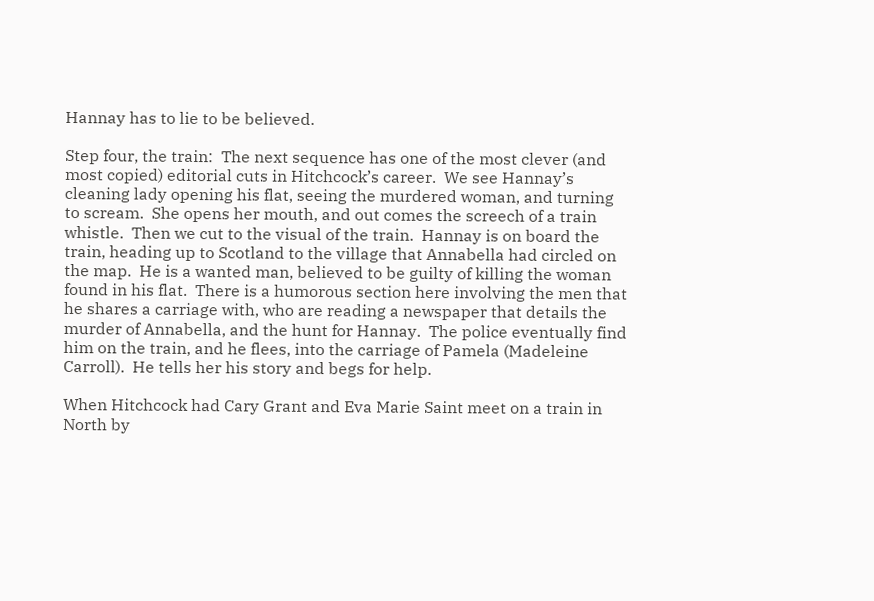Hannay has to lie to be believed.

Step four, the train:  The next sequence has one of the most clever (and most copied) editorial cuts in Hitchcock’s career.  We see Hannay’s cleaning lady opening his flat, seeing the murdered woman, and turning to scream.  She opens her mouth, and out comes the screech of a train whistle.  Then we cut to the visual of the train.  Hannay is on board the train, heading up to Scotland to the village that Annabella had circled on the map.  He is a wanted man, believed to be guilty of killing the woman found in his flat.  There is a humorous section here involving the men that he shares a carriage with, who are reading a newspaper that details the murder of Annabella, and the hunt for Hannay.  The police eventually find him on the train, and he flees, into the carriage of Pamela (Madeleine Carroll).  He tells her his story and begs for help.

When Hitchcock had Cary Grant and Eva Marie Saint meet on a train in North by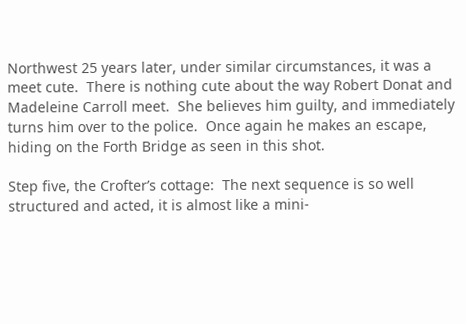Northwest 25 years later, under similar circumstances, it was a meet cute.  There is nothing cute about the way Robert Donat and Madeleine Carroll meet.  She believes him guilty, and immediately turns him over to the police.  Once again he makes an escape, hiding on the Forth Bridge as seen in this shot.

Step five, the Crofter’s cottage:  The next sequence is so well structured and acted, it is almost like a mini-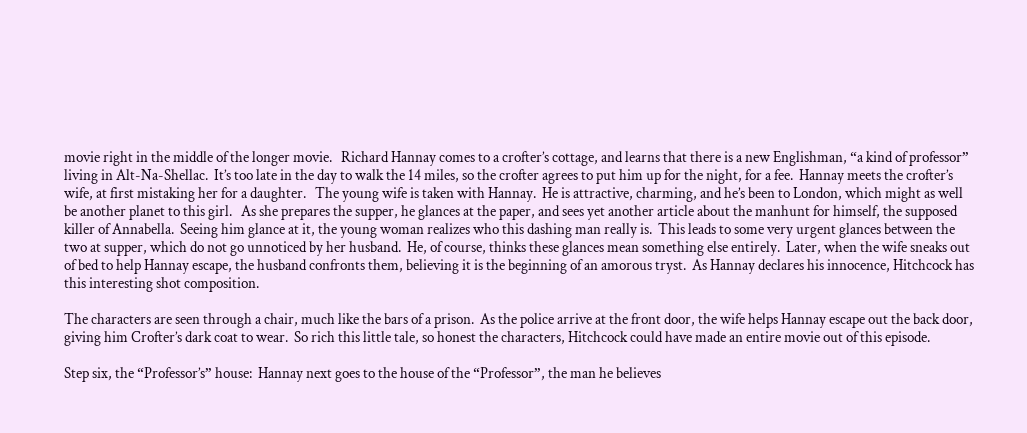movie right in the middle of the longer movie.   Richard Hannay comes to a crofter’s cottage, and learns that there is a new Englishman, “a kind of professor” living in Alt-Na-Shellac.  It’s too late in the day to walk the 14 miles, so the crofter agrees to put him up for the night, for a fee.  Hannay meets the crofter’s wife, at first mistaking her for a daughter.   The young wife is taken with Hannay.  He is attractive, charming, and he’s been to London, which might as well be another planet to this girl.   As she prepares the supper, he glances at the paper, and sees yet another article about the manhunt for himself, the supposed killer of Annabella.  Seeing him glance at it, the young woman realizes who this dashing man really is.  This leads to some very urgent glances between the two at supper, which do not go unnoticed by her husband.  He, of course, thinks these glances mean something else entirely.  Later, when the wife sneaks out of bed to help Hannay escape, the husband confronts them, believing it is the beginning of an amorous tryst.  As Hannay declares his innocence, Hitchcock has this interesting shot composition.

The characters are seen through a chair, much like the bars of a prison.  As the police arrive at the front door, the wife helps Hannay escape out the back door, giving him Crofter’s dark coat to wear.  So rich this little tale, so honest the characters, Hitchcock could have made an entire movie out of this episode.

Step six, the “Professor’s” house:  Hannay next goes to the house of the “Professor”, the man he believes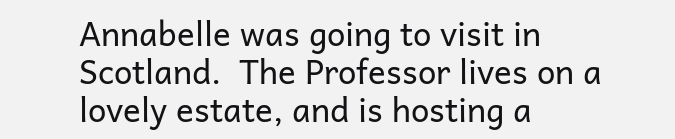Annabelle was going to visit in Scotland.  The Professor lives on a lovely estate, and is hosting a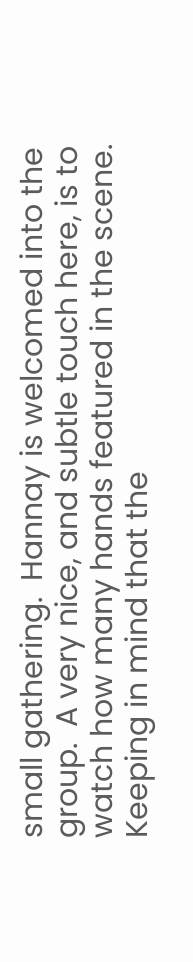small gathering.  Hannay is welcomed into the group.  A very nice, and subtle touch here, is to watch how many hands featured in the scene.  Keeping in mind that the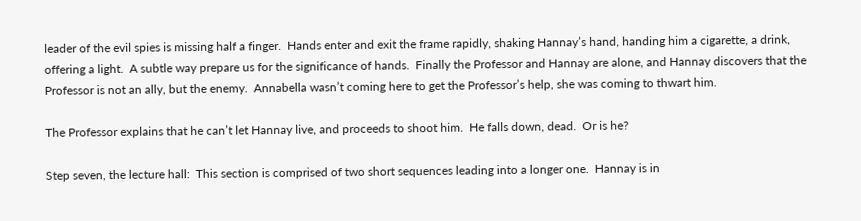leader of the evil spies is missing half a finger.  Hands enter and exit the frame rapidly, shaking Hannay’s hand, handing him a cigarette, a drink, offering a light.  A subtle way prepare us for the significance of hands.  Finally the Professor and Hannay are alone, and Hannay discovers that the Professor is not an ally, but the enemy.  Annabella wasn’t coming here to get the Professor’s help, she was coming to thwart him.

The Professor explains that he can’t let Hannay live, and proceeds to shoot him.  He falls down, dead.  Or is he?

Step seven, the lecture hall:  This section is comprised of two short sequences leading into a longer one.  Hannay is in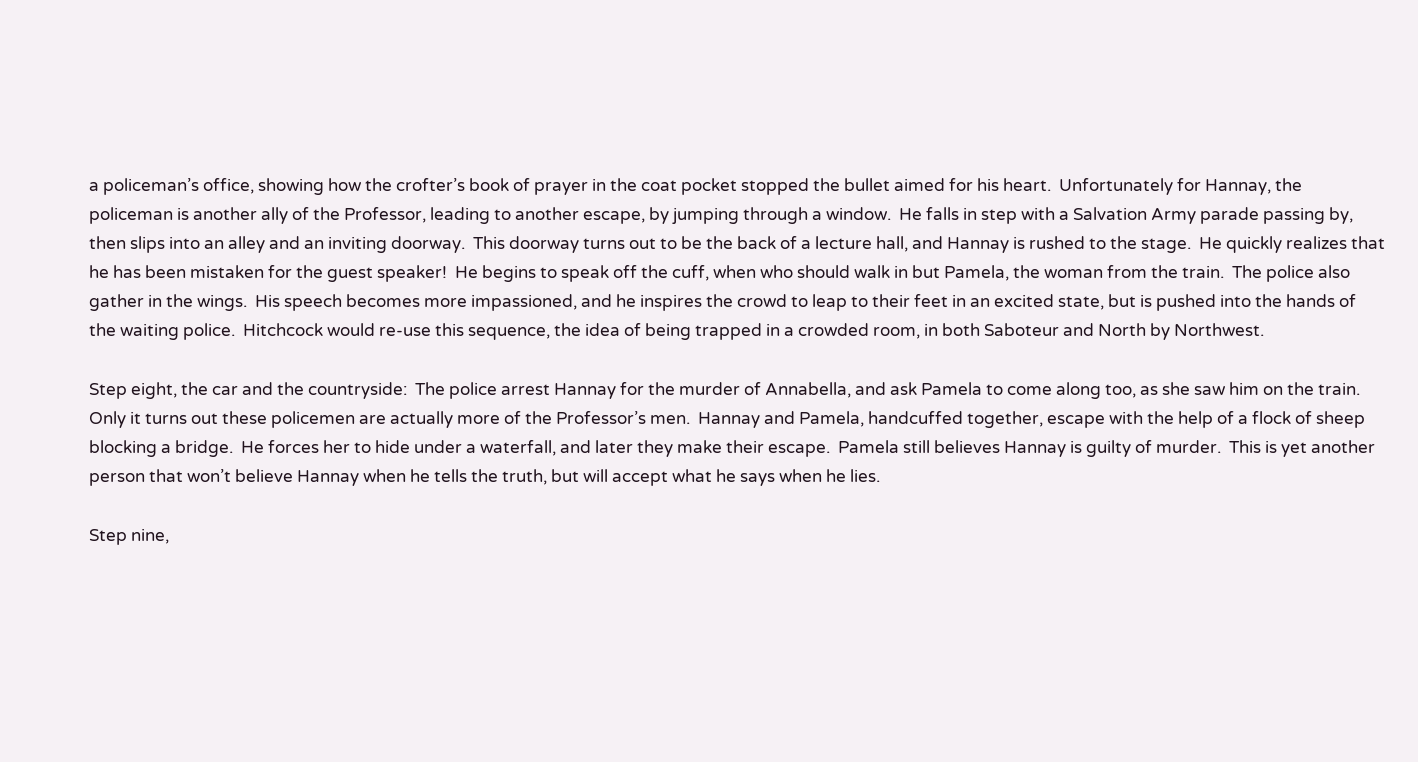a policeman’s office, showing how the crofter’s book of prayer in the coat pocket stopped the bullet aimed for his heart.  Unfortunately for Hannay, the policeman is another ally of the Professor, leading to another escape, by jumping through a window.  He falls in step with a Salvation Army parade passing by, then slips into an alley and an inviting doorway.  This doorway turns out to be the back of a lecture hall, and Hannay is rushed to the stage.  He quickly realizes that he has been mistaken for the guest speaker!  He begins to speak off the cuff, when who should walk in but Pamela, the woman from the train.  The police also gather in the wings.  His speech becomes more impassioned, and he inspires the crowd to leap to their feet in an excited state, but is pushed into the hands of the waiting police.  Hitchcock would re-use this sequence, the idea of being trapped in a crowded room, in both Saboteur and North by Northwest.

Step eight, the car and the countryside:  The police arrest Hannay for the murder of Annabella, and ask Pamela to come along too, as she saw him on the train.  Only it turns out these policemen are actually more of the Professor’s men.  Hannay and Pamela, handcuffed together, escape with the help of a flock of sheep blocking a bridge.  He forces her to hide under a waterfall, and later they make their escape.  Pamela still believes Hannay is guilty of murder.  This is yet another person that won’t believe Hannay when he tells the truth, but will accept what he says when he lies.

Step nine,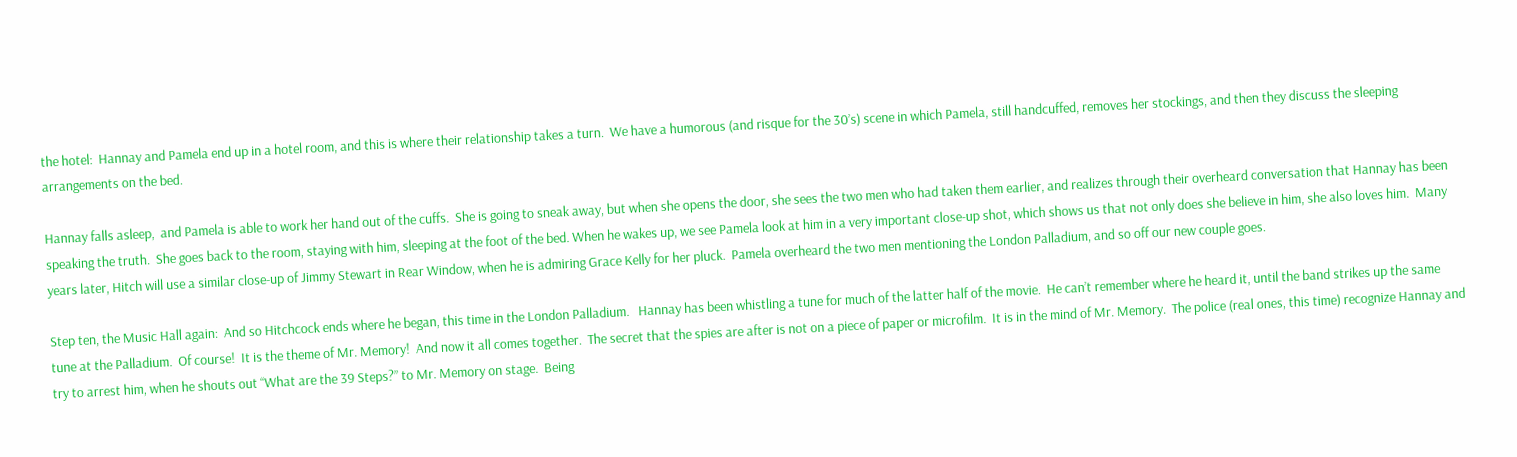the hotel:  Hannay and Pamela end up in a hotel room, and this is where their relationship takes a turn.  We have a humorous (and risque for the 30’s) scene in which Pamela, still handcuffed, removes her stockings, and then they discuss the sleeping arrangements on the bed.

Hannay falls asleep,  and Pamela is able to work her hand out of the cuffs.  She is going to sneak away, but when she opens the door, she sees the two men who had taken them earlier, and realizes through their overheard conversation that Hannay has been speaking the truth.  She goes back to the room, staying with him, sleeping at the foot of the bed. When he wakes up, we see Pamela look at him in a very important close-up shot, which shows us that not only does she believe in him, she also loves him.  Many years later, Hitch will use a similar close-up of Jimmy Stewart in Rear Window, when he is admiring Grace Kelly for her pluck.  Pamela overheard the two men mentioning the London Palladium, and so off our new couple goes.

Step ten, the Music Hall again:  And so Hitchcock ends where he began, this time in the London Palladium.   Hannay has been whistling a tune for much of the latter half of the movie.  He can’t remember where he heard it, until the band strikes up the same tune at the Palladium.  Of course!  It is the theme of Mr. Memory!  And now it all comes together.  The secret that the spies are after is not on a piece of paper or microfilm.  It is in the mind of Mr. Memory.  The police (real ones, this time) recognize Hannay and try to arrest him, when he shouts out “What are the 39 Steps?” to Mr. Memory on stage.  Being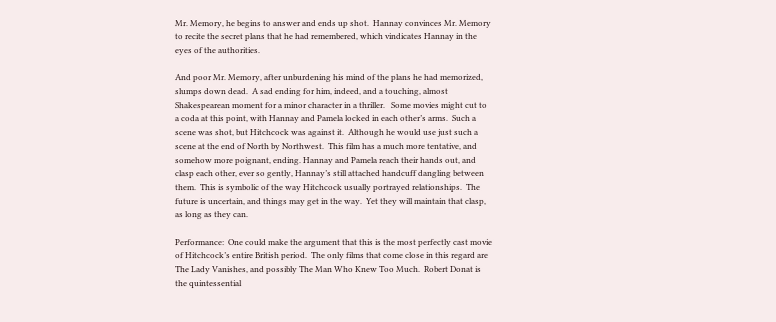Mr. Memory, he begins to answer and ends up shot.  Hannay convinces Mr. Memory to recite the secret plans that he had remembered, which vindicates Hannay in the eyes of the authorities.

And poor Mr. Memory, after unburdening his mind of the plans he had memorized, slumps down dead.  A sad ending for him, indeed, and a touching, almost Shakespearean moment for a minor character in a thriller.   Some movies might cut to a coda at this point, with Hannay and Pamela locked in each other’s arms.  Such a scene was shot, but Hitchcock was against it.  Although he would use just such a scene at the end of North by Northwest.  This film has a much more tentative, and somehow more poignant, ending. Hannay and Pamela reach their hands out, and clasp each other, ever so gently, Hannay’s still attached handcuff dangling between them.  This is symbolic of the way Hitchcock usually portrayed relationships.  The future is uncertain, and things may get in the way.  Yet they will maintain that clasp, as long as they can.

Performance:  One could make the argument that this is the most perfectly cast movie of Hitchcock’s entire British period.  The only films that come close in this regard are The Lady Vanishes, and possibly The Man Who Knew Too Much.  Robert Donat is the quintessential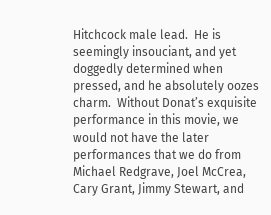Hitchcock male lead.  He is seemingly insouciant, and yet doggedly determined when pressed, and he absolutely oozes charm.  Without Donat’s exquisite performance in this movie, we would not have the later performances that we do from Michael Redgrave, Joel McCrea, Cary Grant, Jimmy Stewart, and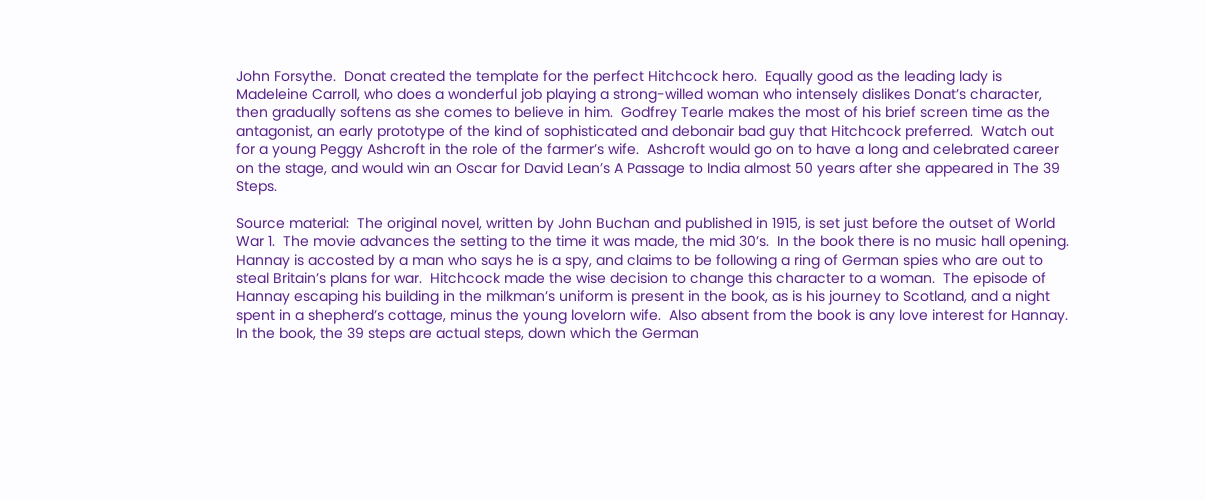John Forsythe.  Donat created the template for the perfect Hitchcock hero.  Equally good as the leading lady is Madeleine Carroll, who does a wonderful job playing a strong-willed woman who intensely dislikes Donat’s character, then gradually softens as she comes to believe in him.  Godfrey Tearle makes the most of his brief screen time as the antagonist, an early prototype of the kind of sophisticated and debonair bad guy that Hitchcock preferred.  Watch out for a young Peggy Ashcroft in the role of the farmer’s wife.  Ashcroft would go on to have a long and celebrated career on the stage, and would win an Oscar for David Lean’s A Passage to India almost 50 years after she appeared in The 39 Steps.

Source material:  The original novel, written by John Buchan and published in 1915, is set just before the outset of World War 1.  The movie advances the setting to the time it was made, the mid 30’s.  In the book there is no music hall opening.  Hannay is accosted by a man who says he is a spy, and claims to be following a ring of German spies who are out to steal Britain’s plans for war.  Hitchcock made the wise decision to change this character to a woman.  The episode of Hannay escaping his building in the milkman’s uniform is present in the book, as is his journey to Scotland, and a night spent in a shepherd’s cottage, minus the young lovelorn wife.  Also absent from the book is any love interest for Hannay.  In the book, the 39 steps are actual steps, down which the German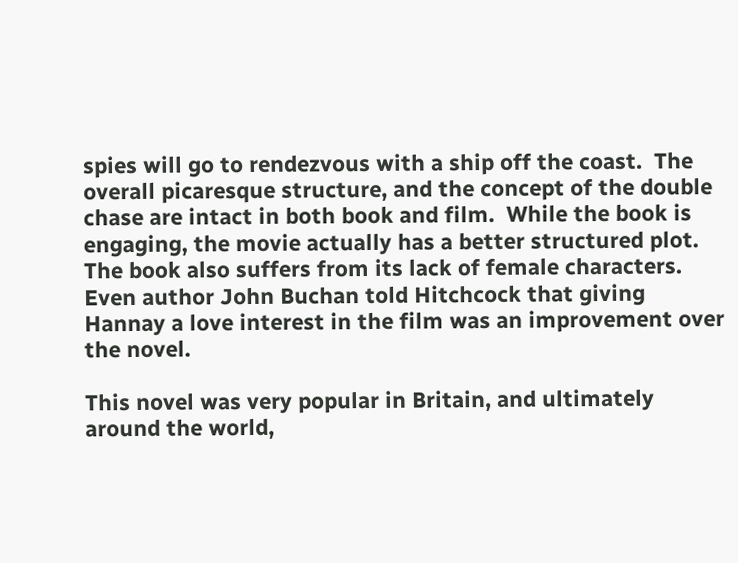spies will go to rendezvous with a ship off the coast.  The overall picaresque structure, and the concept of the double chase are intact in both book and film.  While the book is engaging, the movie actually has a better structured plot.  The book also suffers from its lack of female characters.  Even author John Buchan told Hitchcock that giving Hannay a love interest in the film was an improvement over the novel.

This novel was very popular in Britain, and ultimately around the world,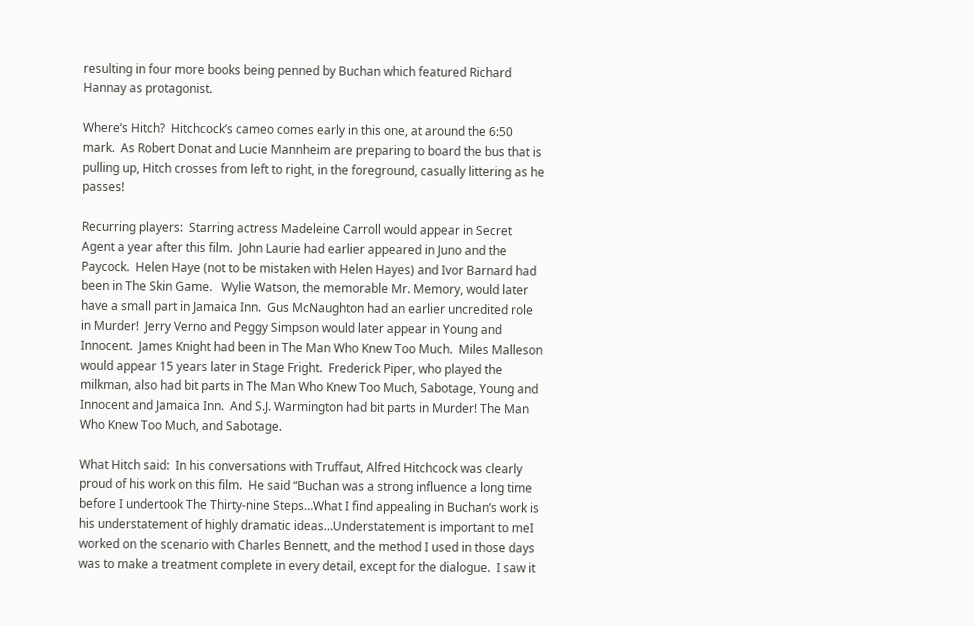resulting in four more books being penned by Buchan which featured Richard Hannay as protagonist.

Where’s Hitch?  Hitchcock’s cameo comes early in this one, at around the 6:50 mark.  As Robert Donat and Lucie Mannheim are preparing to board the bus that is pulling up, Hitch crosses from left to right, in the foreground, casually littering as he passes!

Recurring players:  Starring actress Madeleine Carroll would appear in Secret Agent a year after this film.  John Laurie had earlier appeared in Juno and the Paycock.  Helen Haye (not to be mistaken with Helen Hayes) and Ivor Barnard had been in The Skin Game.   Wylie Watson, the memorable Mr. Memory, would later have a small part in Jamaica Inn.  Gus McNaughton had an earlier uncredited role in Murder!  Jerry Verno and Peggy Simpson would later appear in Young and Innocent.  James Knight had been in The Man Who Knew Too Much.  Miles Malleson would appear 15 years later in Stage Fright.  Frederick Piper, who played the milkman, also had bit parts in The Man Who Knew Too Much, Sabotage, Young and Innocent and Jamaica Inn.  And S.J. Warmington had bit parts in Murder! The Man Who Knew Too Much, and Sabotage.

What Hitch said:  In his conversations with Truffaut, Alfred Hitchcock was clearly proud of his work on this film.  He said “Buchan was a strong influence a long time before I undertook The Thirty-nine Steps…What I find appealing in Buchan’s work is his understatement of highly dramatic ideas…Understatement is important to meI worked on the scenario with Charles Bennett, and the method I used in those days was to make a treatment complete in every detail, except for the dialogue.  I saw it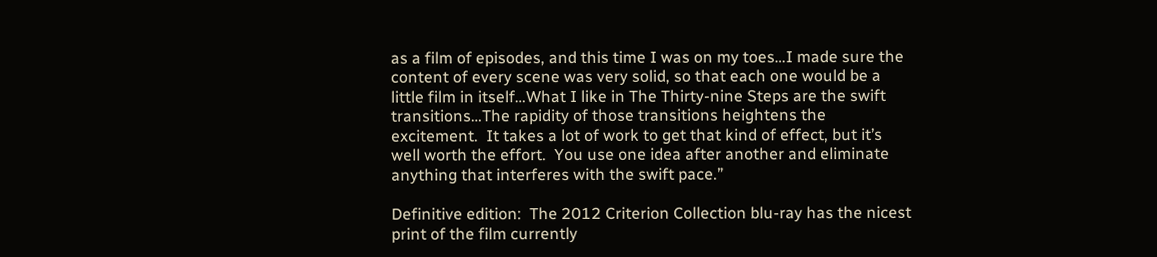as a film of episodes, and this time I was on my toes…I made sure the content of every scene was very solid, so that each one would be a little film in itself…What I like in The Thirty-nine Steps are the swift transitions…The rapidity of those transitions heightens the excitement.  It takes a lot of work to get that kind of effect, but it’s well worth the effort.  You use one idea after another and eliminate anything that interferes with the swift pace.”

Definitive edition:  The 2012 Criterion Collection blu-ray has the nicest print of the film currently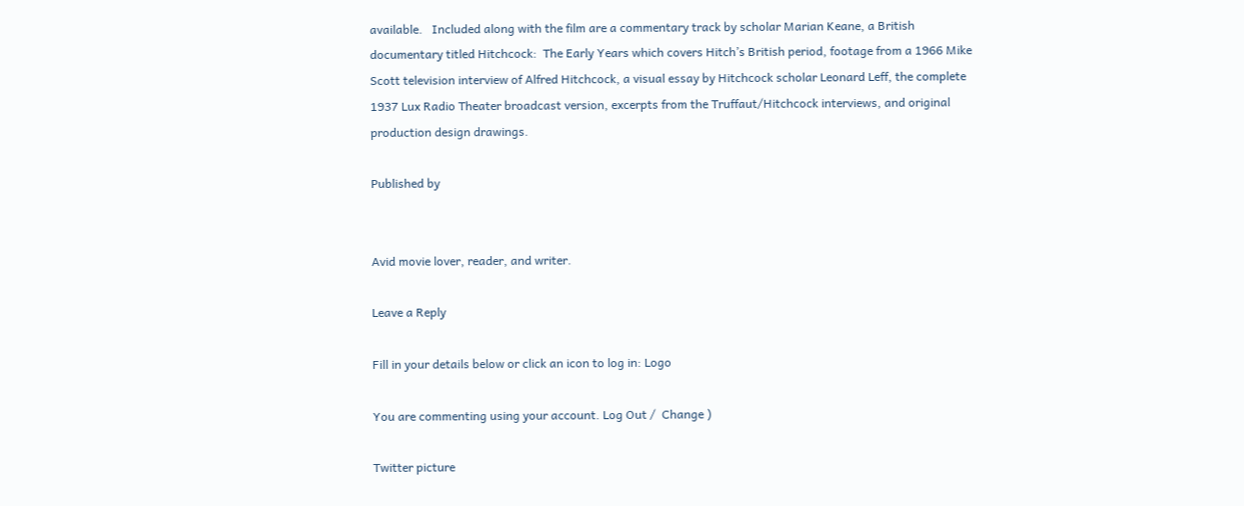available.   Included along with the film are a commentary track by scholar Marian Keane, a British documentary titled Hitchcock:  The Early Years which covers Hitch’s British period, footage from a 1966 Mike Scott television interview of Alfred Hitchcock, a visual essay by Hitchcock scholar Leonard Leff, the complete 1937 Lux Radio Theater broadcast version, excerpts from the Truffaut/Hitchcock interviews, and original production design drawings.

Published by


Avid movie lover, reader, and writer.

Leave a Reply

Fill in your details below or click an icon to log in: Logo

You are commenting using your account. Log Out /  Change )

Twitter picture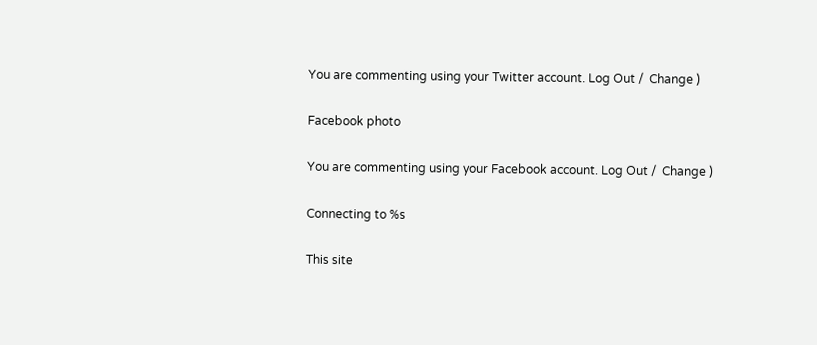You are commenting using your Twitter account. Log Out /  Change )

Facebook photo

You are commenting using your Facebook account. Log Out /  Change )

Connecting to %s

This site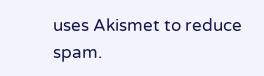uses Akismet to reduce spam.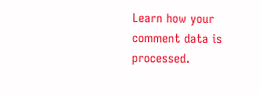Learn how your comment data is processed.